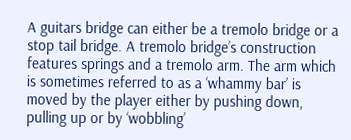A guitars bridge can either be a tremolo bridge or a stop tail bridge. A tremolo bridge’s construction features springs and a tremolo arm. The arm which is sometimes referred to as a ‘whammy bar’ is moved by the player either by pushing down, pulling up or by ‘wobbling’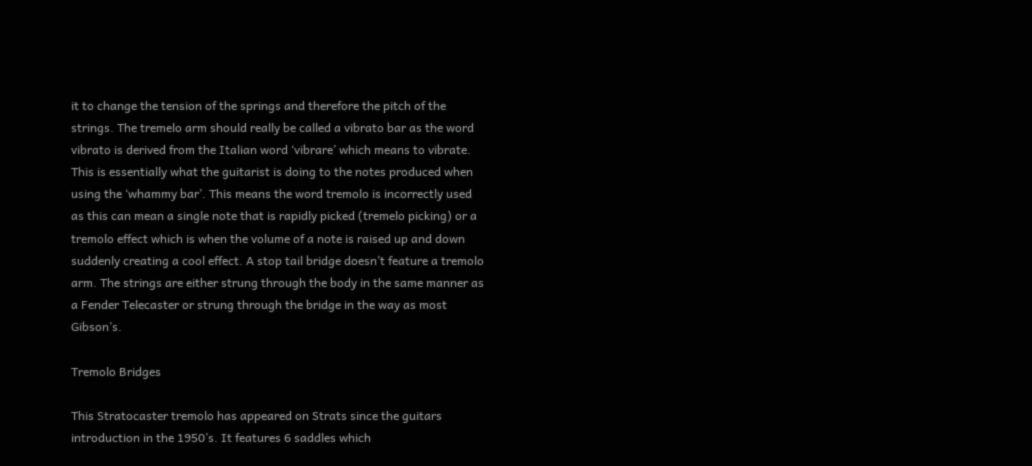it to change the tension of the springs and therefore the pitch of the strings. The tremelo arm should really be called a vibrato bar as the word vibrato is derived from the Italian word ‘vibrare’ which means to vibrate. This is essentially what the guitarist is doing to the notes produced when using the ‘whammy bar’. This means the word tremolo is incorrectly used as this can mean a single note that is rapidly picked (tremelo picking) or a tremolo effect which is when the volume of a note is raised up and down suddenly creating a cool effect. A stop tail bridge doesn’t feature a tremolo arm. The strings are either strung through the body in the same manner as a Fender Telecaster or strung through the bridge in the way as most Gibson’s.

Tremolo Bridges

This Stratocaster tremolo has appeared on Strats since the guitars introduction in the 1950’s. It features 6 saddles which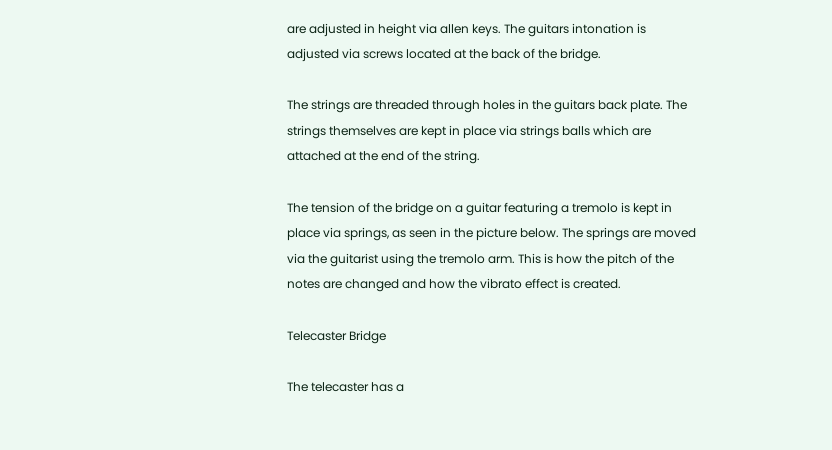are adjusted in height via allen keys. The guitars intonation is adjusted via screws located at the back of the bridge.

The strings are threaded through holes in the guitars back plate. The strings themselves are kept in place via strings balls which are attached at the end of the string.

The tension of the bridge on a guitar featuring a tremolo is kept in place via springs, as seen in the picture below. The springs are moved via the guitarist using the tremolo arm. This is how the pitch of the notes are changed and how the vibrato effect is created.

Telecaster Bridge

The telecaster has a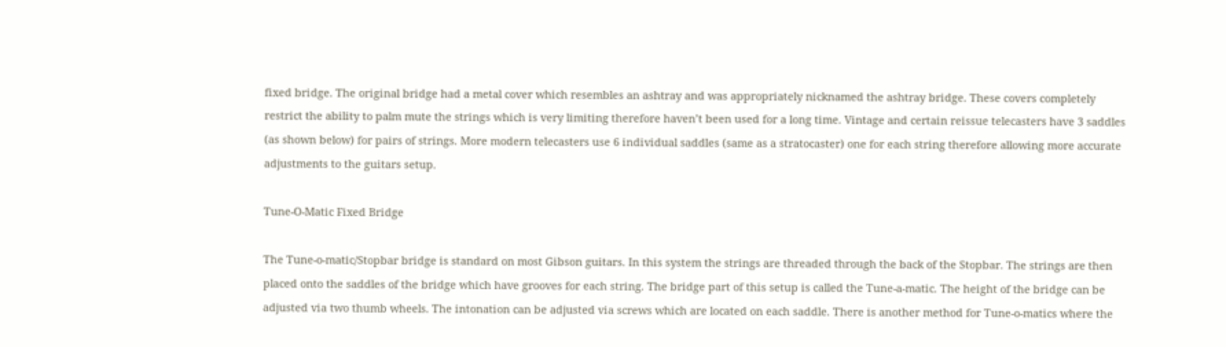fixed bridge. The original bridge had a metal cover which resembles an ashtray and was appropriately nicknamed the ashtray bridge. These covers completely restrict the ability to palm mute the strings which is very limiting therefore haven’t been used for a long time. Vintage and certain reissue telecasters have 3 saddles (as shown below) for pairs of strings. More modern telecasters use 6 individual saddles (same as a stratocaster) one for each string therefore allowing more accurate adjustments to the guitars setup.

Tune-O-Matic Fixed Bridge

The Tune-o-matic/Stopbar bridge is standard on most Gibson guitars. In this system the strings are threaded through the back of the Stopbar. The strings are then placed onto the saddles of the bridge which have grooves for each string. The bridge part of this setup is called the Tune-a-matic. The height of the bridge can be adjusted via two thumb wheels. The intonation can be adjusted via screws which are located on each saddle. There is another method for Tune-o-matics where the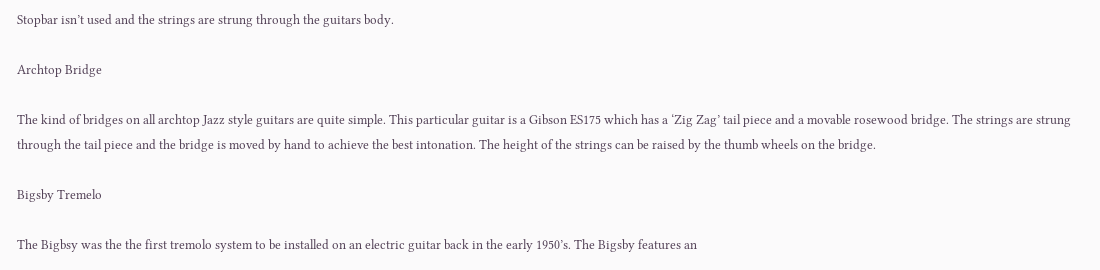Stopbar isn’t used and the strings are strung through the guitars body.

Archtop Bridge

The kind of bridges on all archtop Jazz style guitars are quite simple. This particular guitar is a Gibson ES175 which has a ‘Zig Zag’ tail piece and a movable rosewood bridge. The strings are strung through the tail piece and the bridge is moved by hand to achieve the best intonation. The height of the strings can be raised by the thumb wheels on the bridge.

Bigsby Tremelo

The Bigbsy was the the first tremolo system to be installed on an electric guitar back in the early 1950’s. The Bigsby features an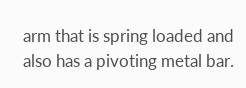arm that is spring loaded and also has a pivoting metal bar.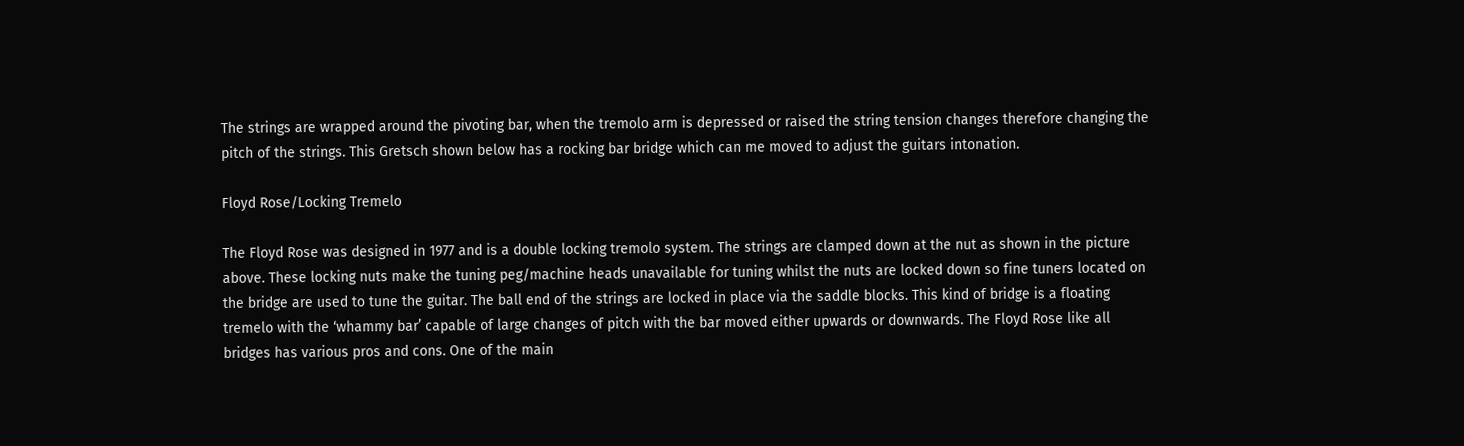The strings are wrapped around the pivoting bar, when the tremolo arm is depressed or raised the string tension changes therefore changing the pitch of the strings. This Gretsch shown below has a rocking bar bridge which can me moved to adjust the guitars intonation.

Floyd Rose/Locking Tremelo

The Floyd Rose was designed in 1977 and is a double locking tremolo system. The strings are clamped down at the nut as shown in the picture above. These locking nuts make the tuning peg/machine heads unavailable for tuning whilst the nuts are locked down so fine tuners located on the bridge are used to tune the guitar. The ball end of the strings are locked in place via the saddle blocks. This kind of bridge is a floating tremelo with the ‘whammy bar’ capable of large changes of pitch with the bar moved either upwards or downwards. The Floyd Rose like all bridges has various pros and cons. One of the main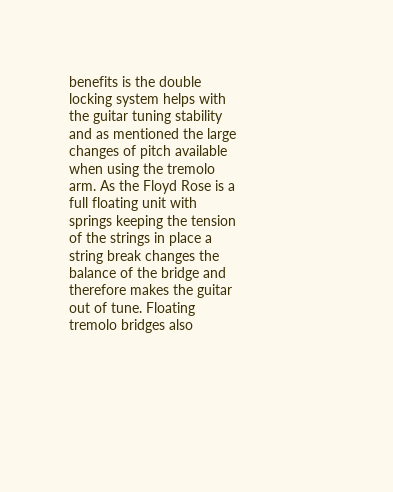benefits is the double locking system helps with the guitar tuning stability and as mentioned the large changes of pitch available when using the tremolo arm. As the Floyd Rose is a full floating unit with springs keeping the tension of the strings in place a string break changes the balance of the bridge and therefore makes the guitar out of tune. Floating tremolo bridges also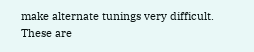make alternate tunings very difficult. These are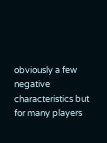obviously a few negative characteristics but for many players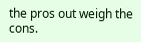the pros out weigh the cons.